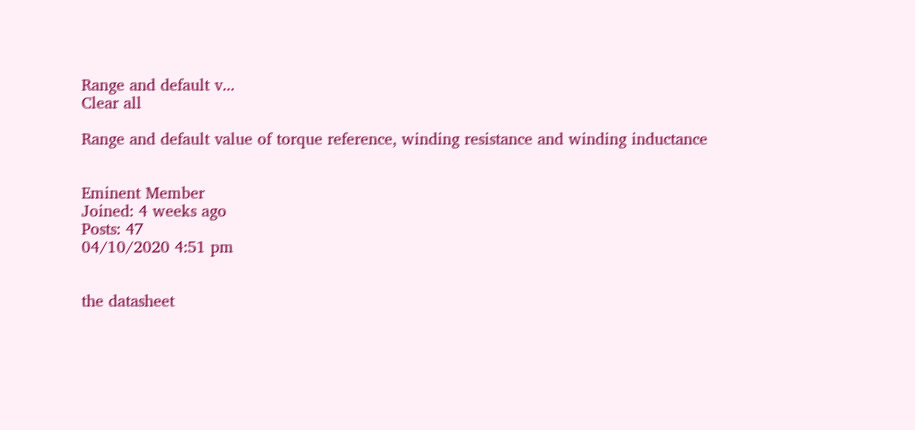Range and default v...
Clear all

Range and default value of torque reference, winding resistance and winding inductance


Eminent Member
Joined: 4 weeks ago
Posts: 47
04/10/2020 4:51 pm


the datasheet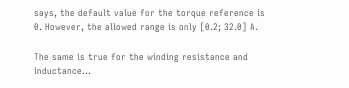says, the default value for the torque reference is 0. However, the allowed range is only [0.2; 32.0] A.

The same is true for the winding resistance and inductance...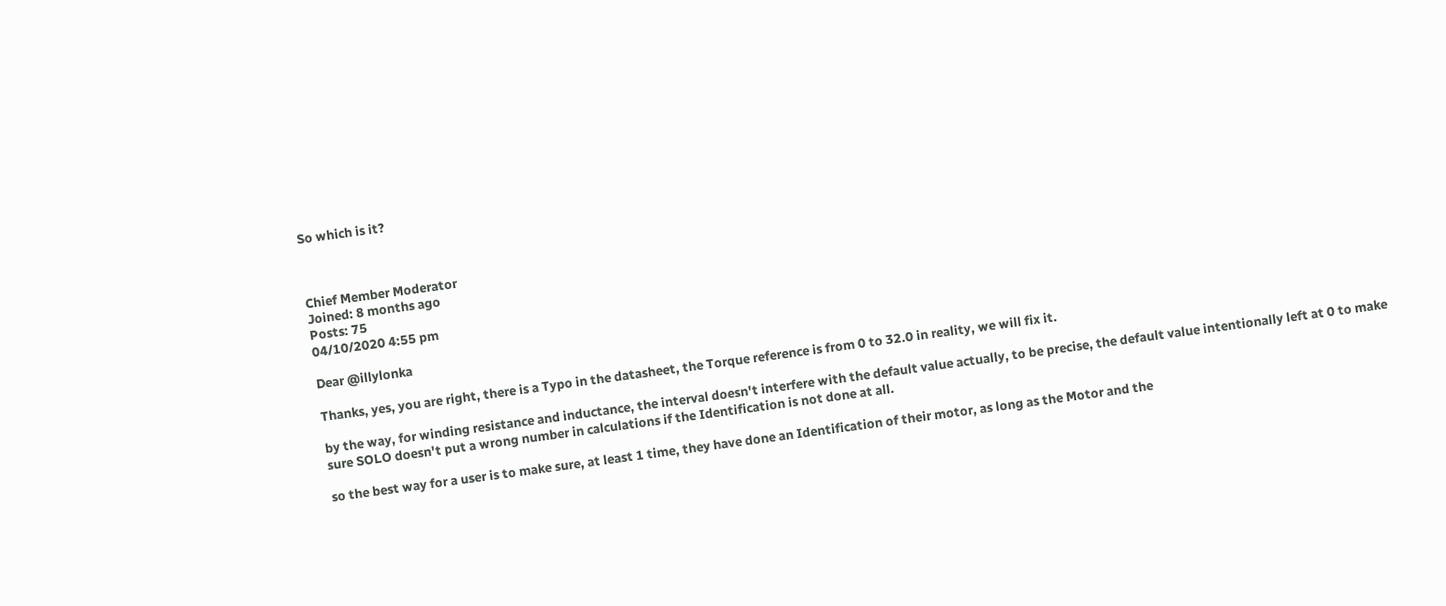So which is it?



Chief Member Moderator
Joined: 8 months ago
Posts: 75
04/10/2020 4:55 pm

Dear @illylonka

Thanks, yes, you are right, there is a Typo in the datasheet, the Torque reference is from 0 to 32.0 in reality, we will fix it.

by the way, for winding resistance and inductance, the interval doesn't interfere with the default value actually, to be precise, the default value intentionally left at 0 to make sure SOLO doesn't put a wrong number in calculations if the Identification is not done at all.

so the best way for a user is to make sure, at least 1 time, they have done an Identification of their motor, as long as the Motor and the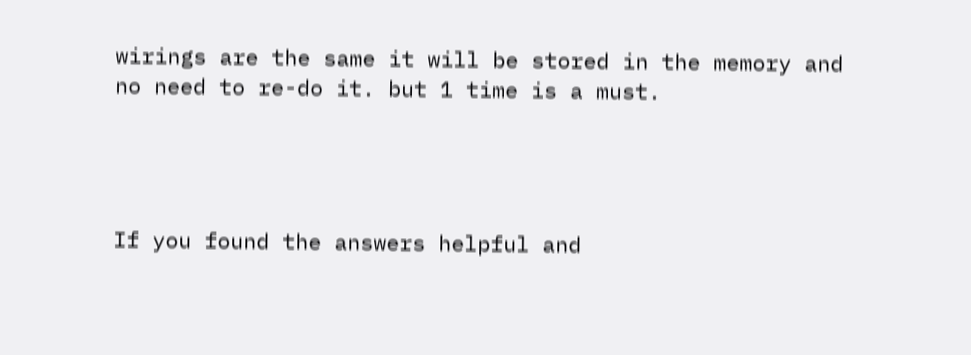wirings are the same it will be stored in the memory and no need to re-do it. but 1 time is a must.




If you found the answers helpful and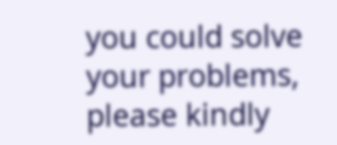you could solve your problems, please kindly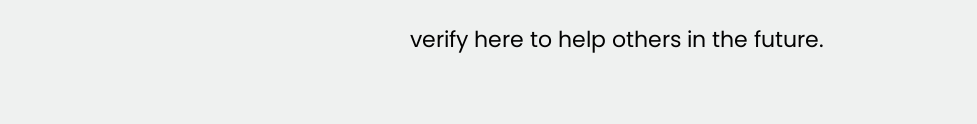verify here to help others in the future.